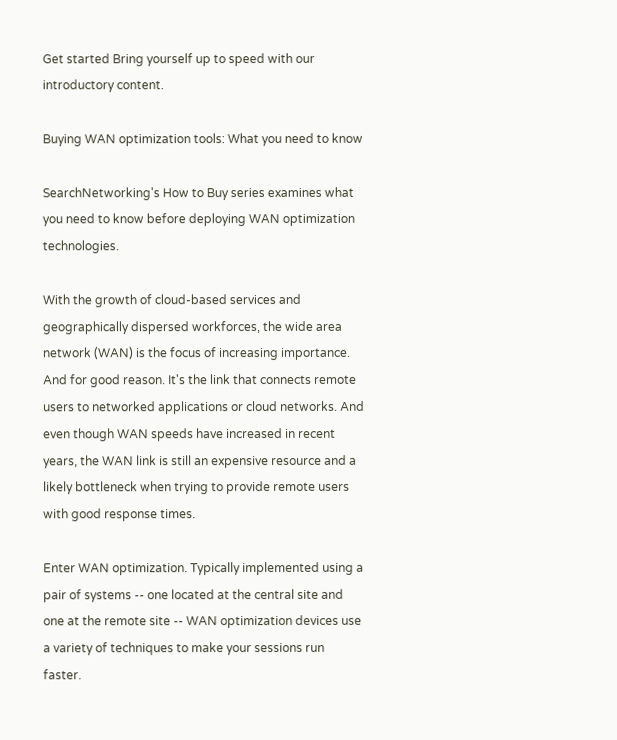Get started Bring yourself up to speed with our introductory content.

Buying WAN optimization tools: What you need to know

SearchNetworking's How to Buy series examines what you need to know before deploying WAN optimization technologies.

With the growth of cloud-based services and geographically dispersed workforces, the wide area network (WAN) is the focus of increasing importance. And for good reason. It's the link that connects remote users to networked applications or cloud networks. And even though WAN speeds have increased in recent years, the WAN link is still an expensive resource and a likely bottleneck when trying to provide remote users with good response times.

Enter WAN optimization. Typically implemented using a pair of systems -- one located at the central site and one at the remote site -- WAN optimization devices use a variety of techniques to make your sessions run faster.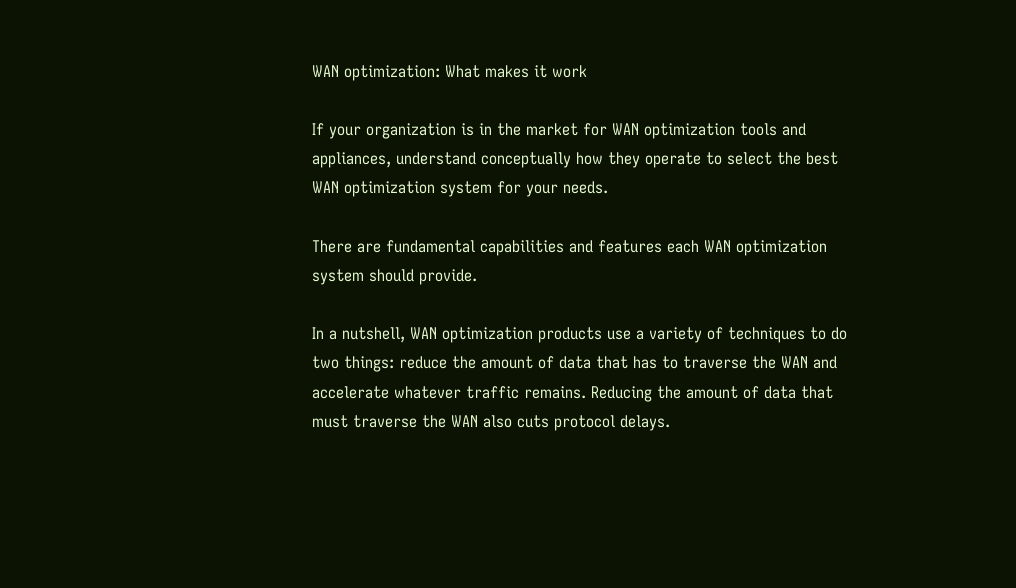WAN optimization: What makes it work

If your organization is in the market for WAN optimization tools and appliances, understand conceptually how they operate to select the best WAN optimization system for your needs.

There are fundamental capabilities and features each WAN optimization system should provide.

In a nutshell, WAN optimization products use a variety of techniques to do two things: reduce the amount of data that has to traverse the WAN and accelerate whatever traffic remains. Reducing the amount of data that must traverse the WAN also cuts protocol delays.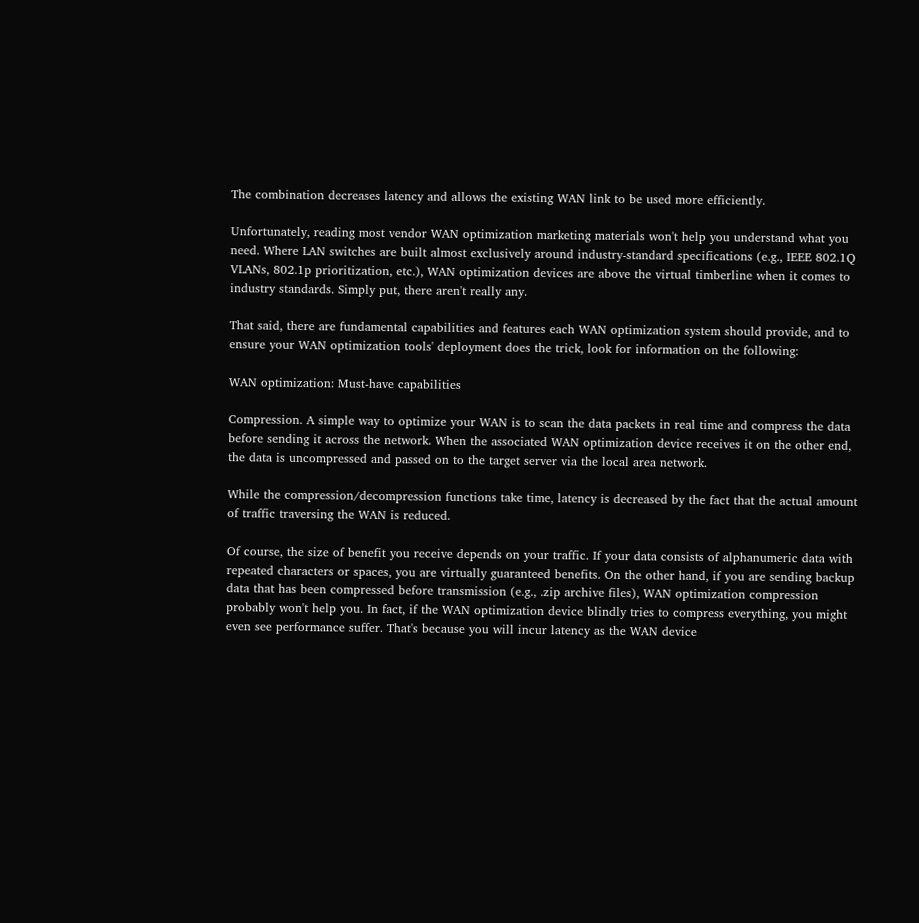The combination decreases latency and allows the existing WAN link to be used more efficiently.

Unfortunately, reading most vendor WAN optimization marketing materials won't help you understand what you need. Where LAN switches are built almost exclusively around industry-standard specifications (e.g., IEEE 802.1Q VLANs, 802.1p prioritization, etc.), WAN optimization devices are above the virtual timberline when it comes to industry standards. Simply put, there aren't really any.

That said, there are fundamental capabilities and features each WAN optimization system should provide, and to ensure your WAN optimization tools' deployment does the trick, look for information on the following:

WAN optimization: Must-have capabilities

Compression. A simple way to optimize your WAN is to scan the data packets in real time and compress the data before sending it across the network. When the associated WAN optimization device receives it on the other end, the data is uncompressed and passed on to the target server via the local area network.

While the compression/decompression functions take time, latency is decreased by the fact that the actual amount of traffic traversing the WAN is reduced.

Of course, the size of benefit you receive depends on your traffic. If your data consists of alphanumeric data with repeated characters or spaces, you are virtually guaranteed benefits. On the other hand, if you are sending backup data that has been compressed before transmission (e.g., .zip archive files), WAN optimization compression probably won't help you. In fact, if the WAN optimization device blindly tries to compress everything, you might even see performance suffer. That's because you will incur latency as the WAN device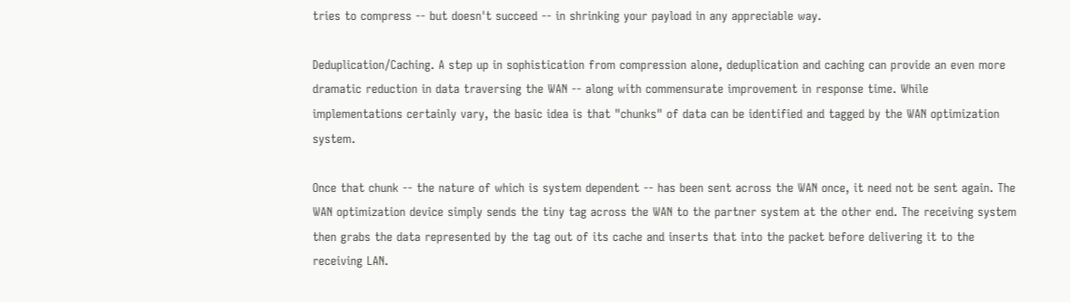tries to compress -- but doesn't succeed -- in shrinking your payload in any appreciable way.

Deduplication/Caching. A step up in sophistication from compression alone, deduplication and caching can provide an even more dramatic reduction in data traversing the WAN -- along with commensurate improvement in response time. While implementations certainly vary, the basic idea is that "chunks" of data can be identified and tagged by the WAN optimization system.

Once that chunk -- the nature of which is system dependent -- has been sent across the WAN once, it need not be sent again. The WAN optimization device simply sends the tiny tag across the WAN to the partner system at the other end. The receiving system then grabs the data represented by the tag out of its cache and inserts that into the packet before delivering it to the receiving LAN.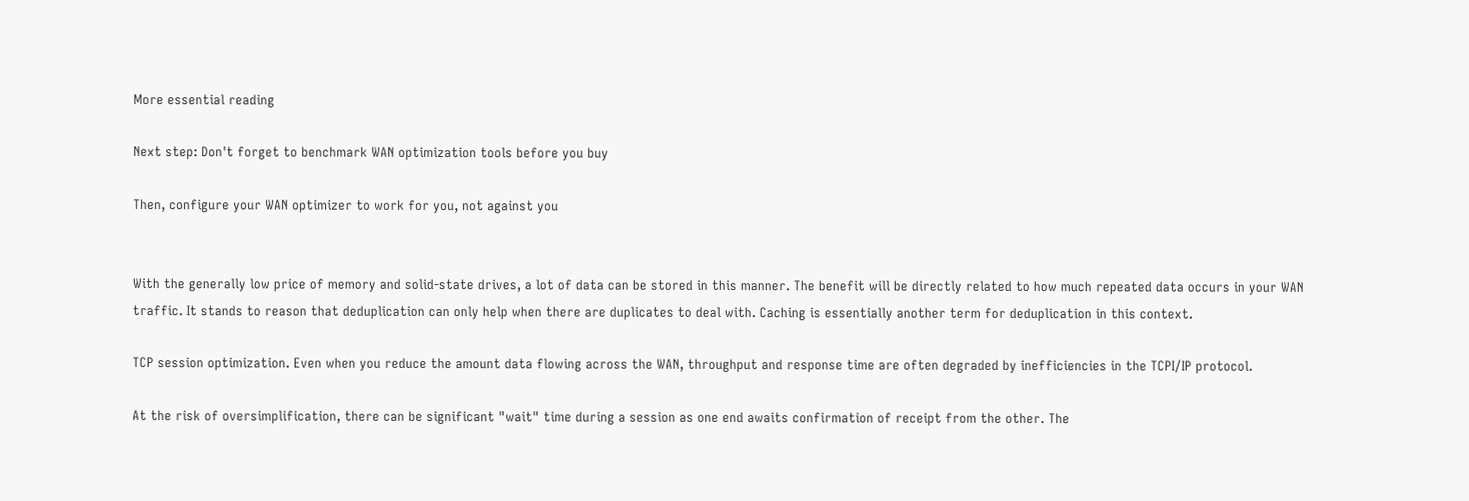More essential reading

Next step: Don't forget to benchmark WAN optimization tools before you buy

Then, configure your WAN optimizer to work for you, not against you


With the generally low price of memory and solid-state drives, a lot of data can be stored in this manner. The benefit will be directly related to how much repeated data occurs in your WAN traffic. It stands to reason that deduplication can only help when there are duplicates to deal with. Caching is essentially another term for deduplication in this context.

TCP session optimization. Even when you reduce the amount data flowing across the WAN, throughput and response time are often degraded by inefficiencies in the TCPI/IP protocol.

At the risk of oversimplification, there can be significant "wait" time during a session as one end awaits confirmation of receipt from the other. The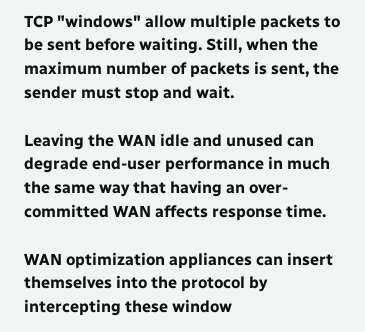TCP "windows" allow multiple packets to be sent before waiting. Still, when the maximum number of packets is sent, the sender must stop and wait.

Leaving the WAN idle and unused can degrade end-user performance in much the same way that having an over-committed WAN affects response time.

WAN optimization appliances can insert themselves into the protocol by intercepting these window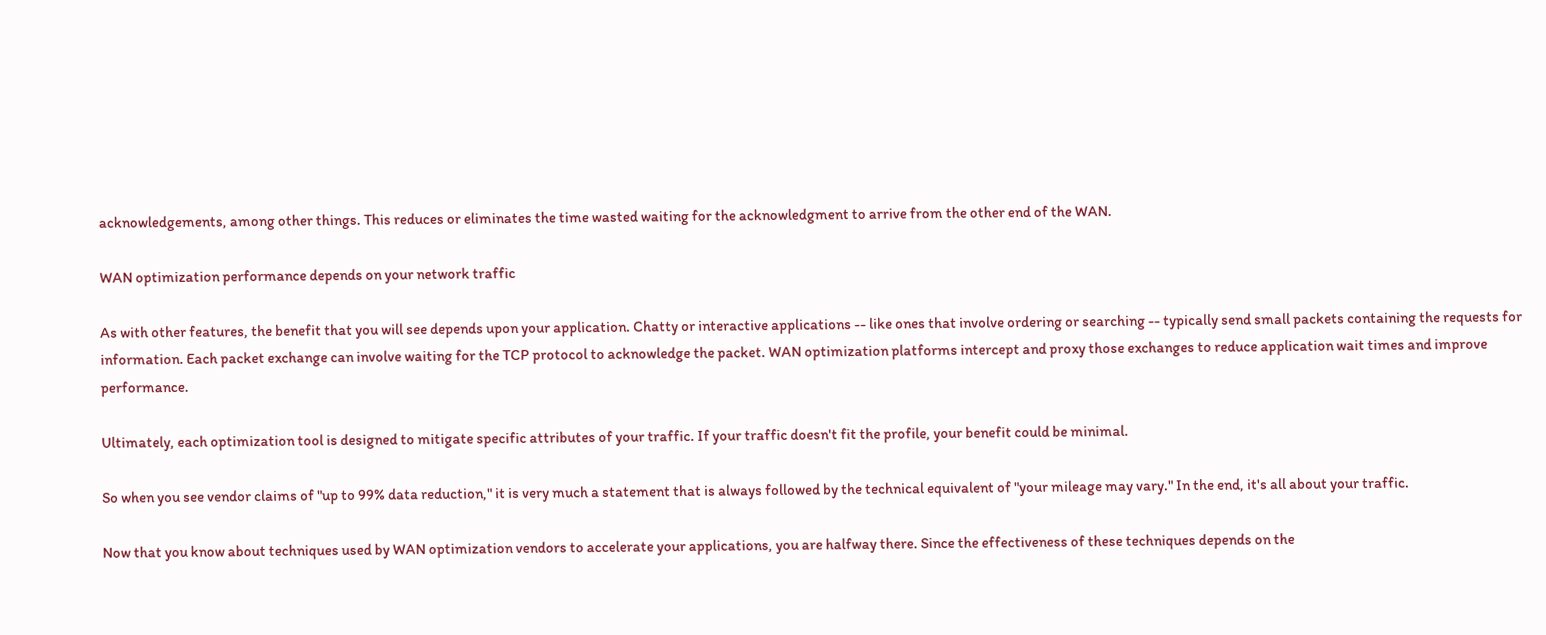acknowledgements, among other things. This reduces or eliminates the time wasted waiting for the acknowledgment to arrive from the other end of the WAN.

WAN optimization performance depends on your network traffic

As with other features, the benefit that you will see depends upon your application. Chatty or interactive applications -- like ones that involve ordering or searching -- typically send small packets containing the requests for information. Each packet exchange can involve waiting for the TCP protocol to acknowledge the packet. WAN optimization platforms intercept and proxy those exchanges to reduce application wait times and improve performance.

Ultimately, each optimization tool is designed to mitigate specific attributes of your traffic. If your traffic doesn't fit the profile, your benefit could be minimal.

So when you see vendor claims of "up to 99% data reduction," it is very much a statement that is always followed by the technical equivalent of "your mileage may vary." In the end, it's all about your traffic.

Now that you know about techniques used by WAN optimization vendors to accelerate your applications, you are halfway there. Since the effectiveness of these techniques depends on the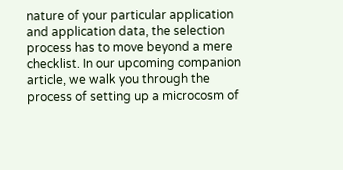nature of your particular application and application data, the selection process has to move beyond a mere checklist. In our upcoming companion article, we walk you through the process of setting up a microcosm of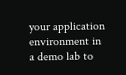your application environment in a demo lab to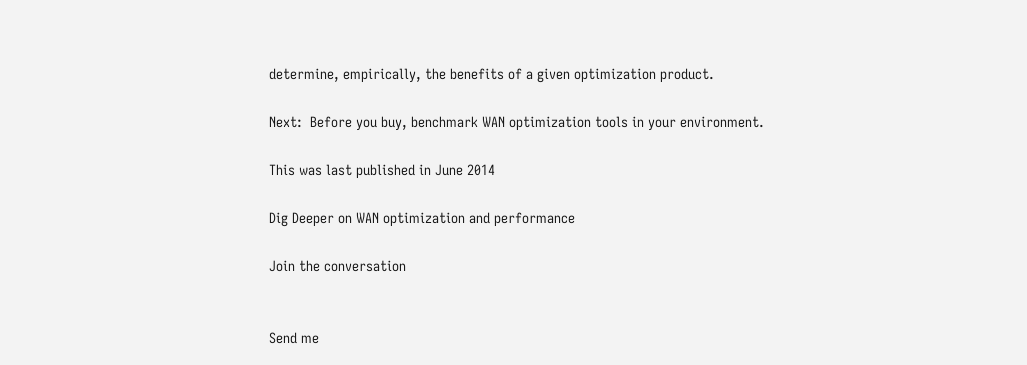determine, empirically, the benefits of a given optimization product.

Next:  Before you buy, benchmark WAN optimization tools in your environment.

This was last published in June 2014

Dig Deeper on WAN optimization and performance

Join the conversation


Send me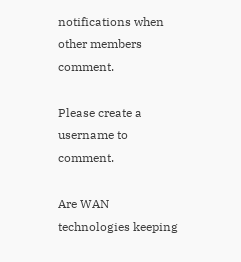notifications when other members comment.

Please create a username to comment.

Are WAN technologies keeping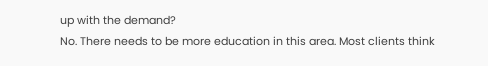up with the demand?
No. There needs to be more education in this area. Most clients think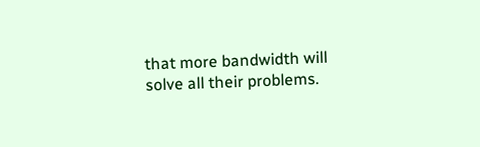that more bandwidth will solve all their problems.